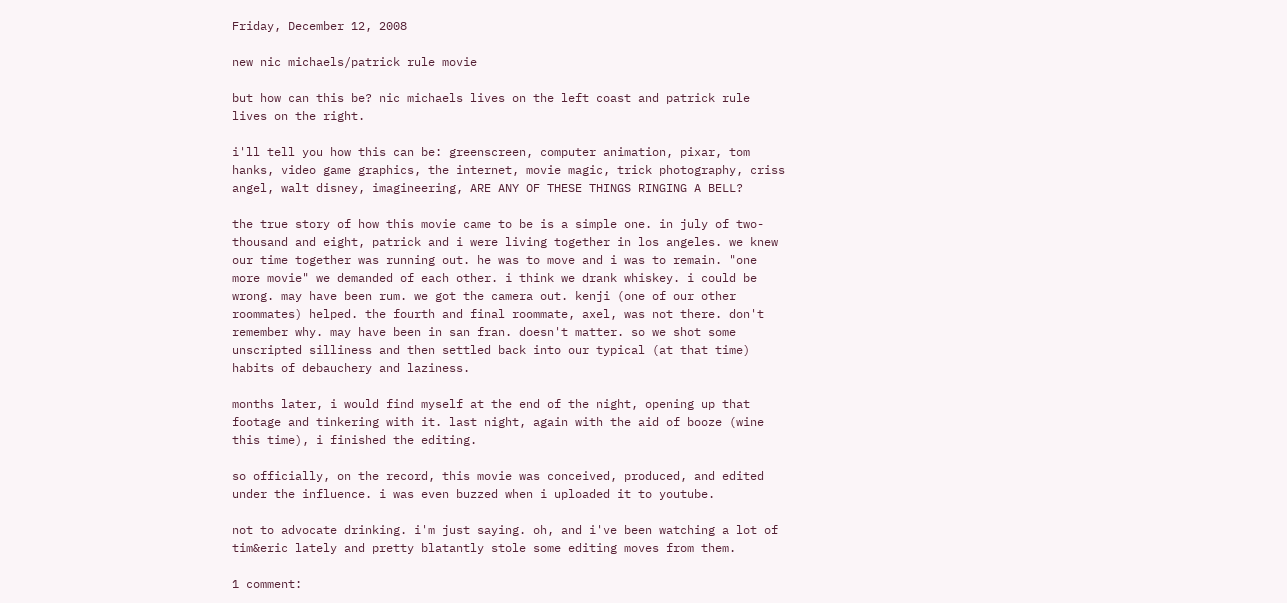Friday, December 12, 2008

new nic michaels/patrick rule movie

but how can this be? nic michaels lives on the left coast and patrick rule lives on the right.

i'll tell you how this can be: greenscreen, computer animation, pixar, tom hanks, video game graphics, the internet, movie magic, trick photography, criss angel, walt disney, imagineering, ARE ANY OF THESE THINGS RINGING A BELL?

the true story of how this movie came to be is a simple one. in july of two-thousand and eight, patrick and i were living together in los angeles. we knew our time together was running out. he was to move and i was to remain. "one more movie" we demanded of each other. i think we drank whiskey. i could be wrong. may have been rum. we got the camera out. kenji (one of our other roommates) helped. the fourth and final roommate, axel, was not there. don't remember why. may have been in san fran. doesn't matter. so we shot some unscripted silliness and then settled back into our typical (at that time) habits of debauchery and laziness.

months later, i would find myself at the end of the night, opening up that footage and tinkering with it. last night, again with the aid of booze (wine this time), i finished the editing.

so officially, on the record, this movie was conceived, produced, and edited under the influence. i was even buzzed when i uploaded it to youtube.

not to advocate drinking. i'm just saying. oh, and i've been watching a lot of tim&eric lately and pretty blatantly stole some editing moves from them.

1 comment: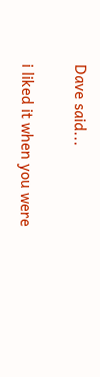Dave said...

i liked it when you were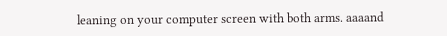leaning on your computer screen with both arms. aaaand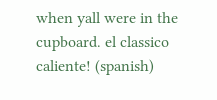when yall were in the cupboard. el classico caliente! (spanish)